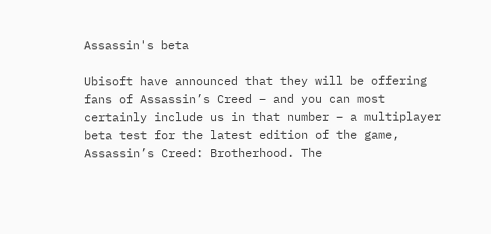Assassin's beta

Ubisoft have announced that they will be offering fans of Assassin’s Creed – and you can most certainly include us in that number – a multiplayer beta test for the latest edition of the game, Assassin’s Creed: Brotherhood. The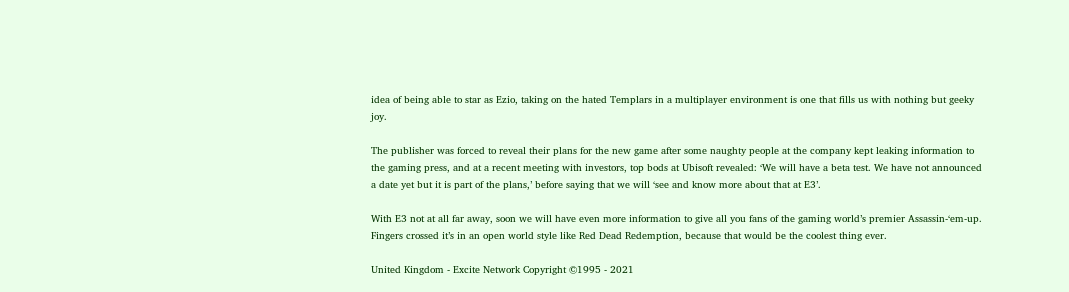idea of being able to star as Ezio, taking on the hated Templars in a multiplayer environment is one that fills us with nothing but geeky joy.

The publisher was forced to reveal their plans for the new game after some naughty people at the company kept leaking information to the gaming press, and at a recent meeting with investors, top bods at Ubisoft revealed: ‘We will have a beta test. We have not announced a date yet but it is part of the plans,’ before saying that we will ‘see and know more about that at E3’.

With E3 not at all far away, soon we will have even more information to give all you fans of the gaming world’s premier Assassin-‘em-up. Fingers crossed it’s in an open world style like Red Dead Redemption, because that would be the coolest thing ever.

United Kingdom - Excite Network Copyright ©1995 - 2021